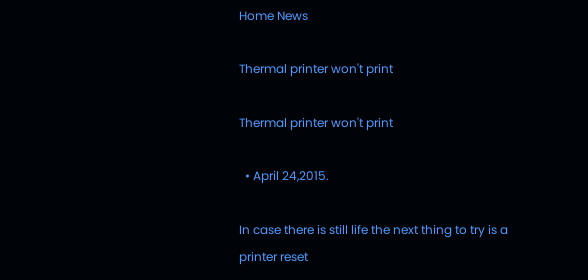Home News

Thermal printer won't print

Thermal printer won't print

  • April 24,2015.

In case there is still life the next thing to try is a printer reset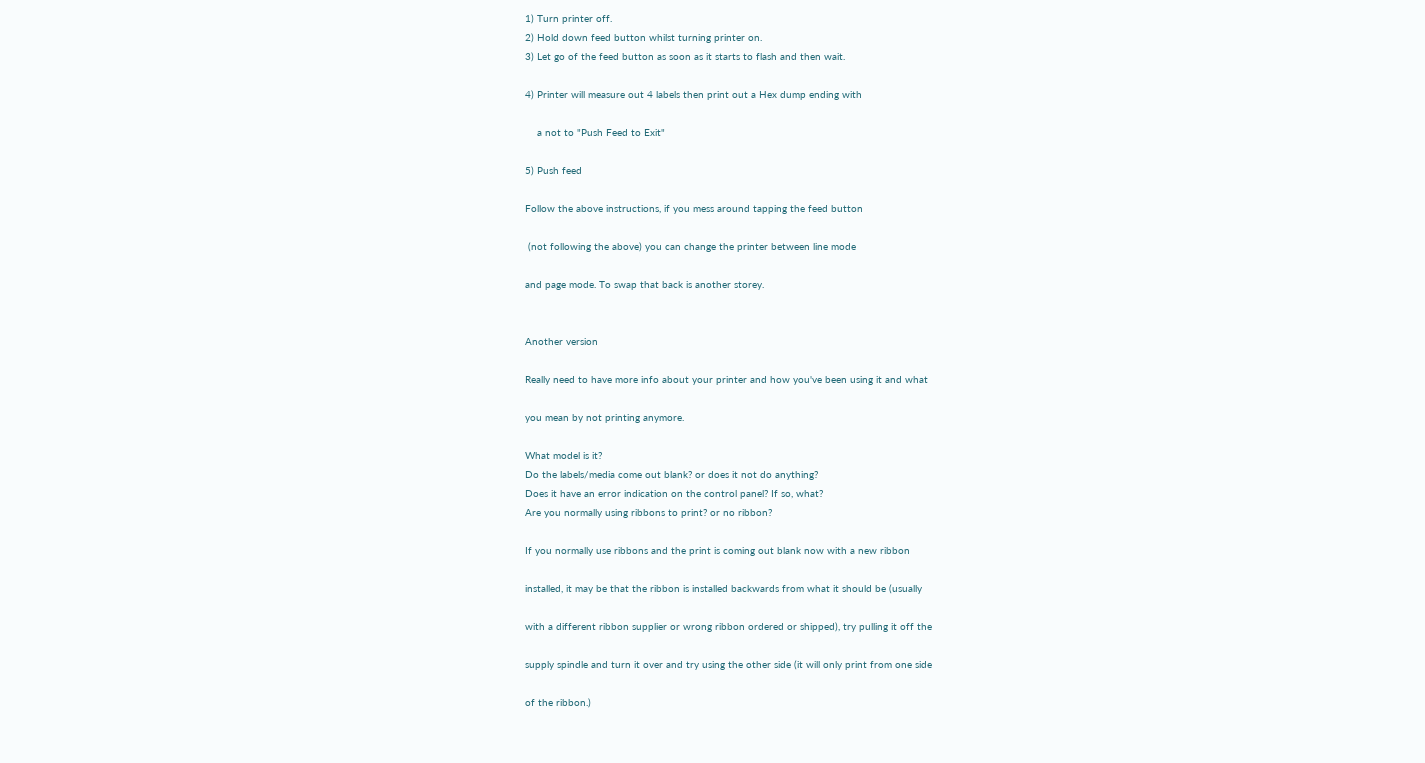1) Turn printer off.
2) Hold down feed button whilst turning printer on.
3) Let go of the feed button as soon as it starts to flash and then wait.

4) Printer will measure out 4 labels then print out a Hex dump ending with

    a not to "Push Feed to Exit"

5) Push feed

Follow the above instructions, if you mess around tapping the feed button

 (not following the above) you can change the printer between line mode

and page mode. To swap that back is another storey.


Another version

Really need to have more info about your printer and how you've been using it and what

you mean by not printing anymore.

What model is it?
Do the labels/media come out blank? or does it not do anything?
Does it have an error indication on the control panel? If so, what?
Are you normally using ribbons to print? or no ribbon?

If you normally use ribbons and the print is coming out blank now with a new ribbon

installed, it may be that the ribbon is installed backwards from what it should be (usually

with a different ribbon supplier or wrong ribbon ordered or shipped), try pulling it off the

supply spindle and turn it over and try using the other side (it will only print from one side

of the ribbon.)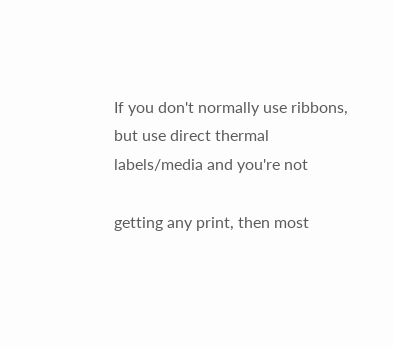If you don't normally use ribbons, but use direct thermal labels/media and you're not

getting any print, then most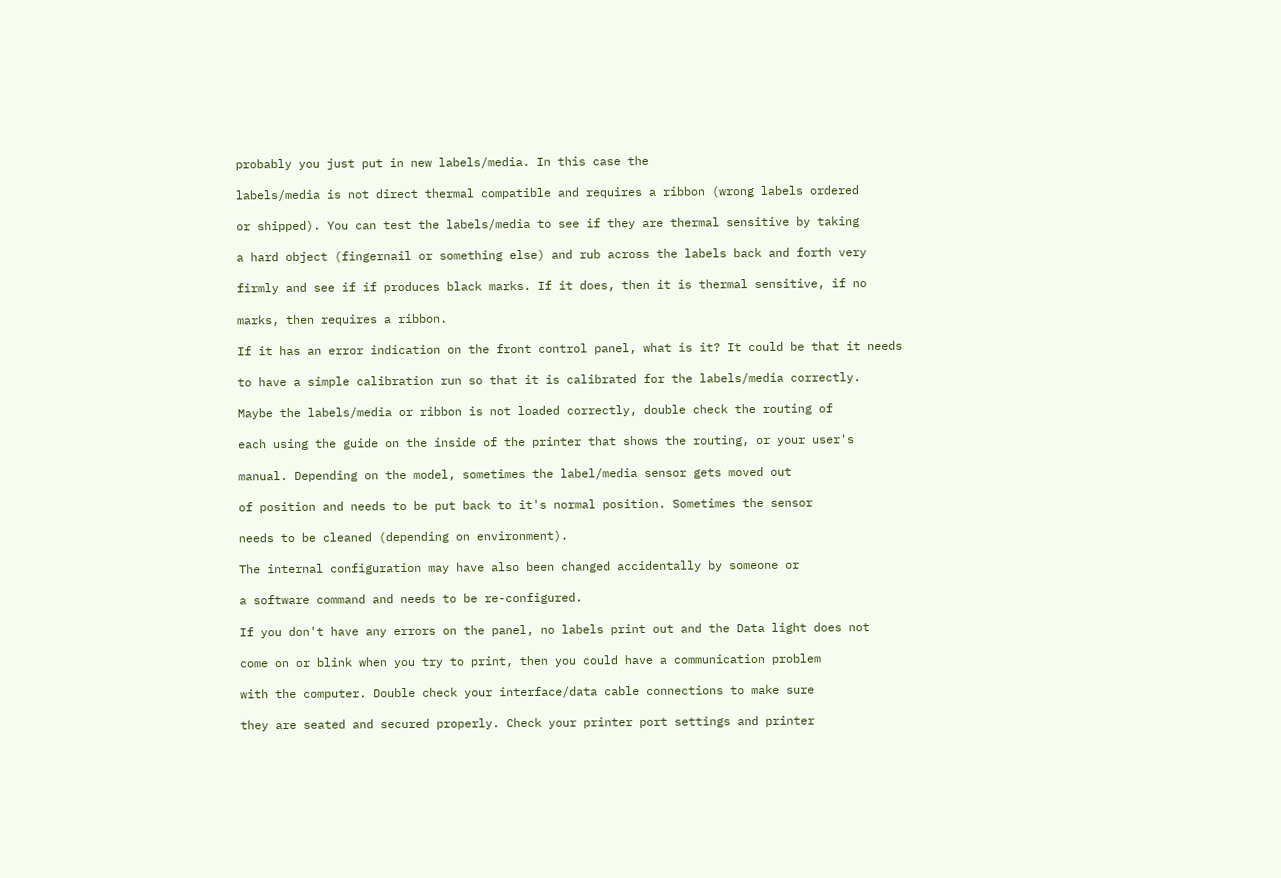probably you just put in new labels/media. In this case the

labels/media is not direct thermal compatible and requires a ribbon (wrong labels ordered

or shipped). You can test the labels/media to see if they are thermal sensitive by taking

a hard object (fingernail or something else) and rub across the labels back and forth very

firmly and see if if produces black marks. If it does, then it is thermal sensitive, if no

marks, then requires a ribbon.

If it has an error indication on the front control panel, what is it? It could be that it needs

to have a simple calibration run so that it is calibrated for the labels/media correctly.

Maybe the labels/media or ribbon is not loaded correctly, double check the routing of

each using the guide on the inside of the printer that shows the routing, or your user's

manual. Depending on the model, sometimes the label/media sensor gets moved out

of position and needs to be put back to it's normal position. Sometimes the sensor

needs to be cleaned (depending on environment).

The internal configuration may have also been changed accidentally by someone or

a software command and needs to be re-configured.

If you don't have any errors on the panel, no labels print out and the Data light does not

come on or blink when you try to print, then you could have a communication problem

with the computer. Double check your interface/data cable connections to make sure

they are seated and secured properly. Check your printer port settings and printer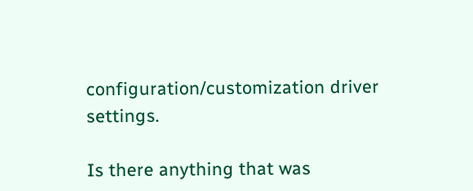configuration/customization driver settings.

Is there anything that was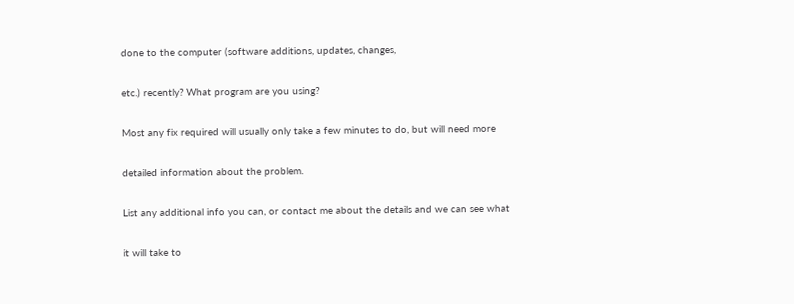done to the computer (software additions, updates, changes,

etc.) recently? What program are you using?

Most any fix required will usually only take a few minutes to do, but will need more

detailed information about the problem.

List any additional info you can, or contact me about the details and we can see what

it will take to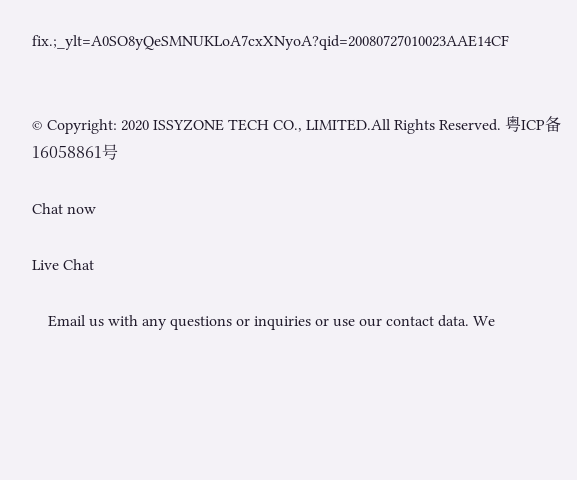fix.;_ylt=A0SO8yQeSMNUKLoA7cxXNyoA?qid=20080727010023AAE14CF


© Copyright: 2020 ISSYZONE TECH CO., LIMITED.All Rights Reserved. 粤ICP备16058861号

Chat now

Live Chat

    Email us with any questions or inquiries or use our contact data. We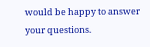would be happy to answer your questions.